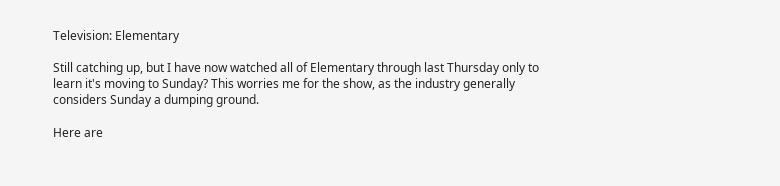Television: Elementary

Still catching up, but I have now watched all of Elementary through last Thursday only to learn it's moving to Sunday? This worries me for the show, as the industry generally considers Sunday a dumping ground.

Here are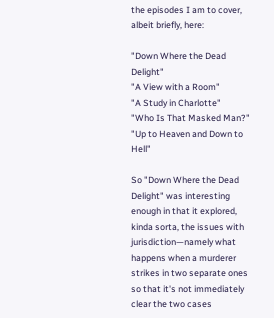the episodes I am to cover, albeit briefly, here:

"Down Where the Dead Delight"
"A View with a Room"
"A Study in Charlotte"
"Who Is That Masked Man?"
"Up to Heaven and Down to Hell"

So "Down Where the Dead Delight" was interesting enough in that it explored, kinda sorta, the issues with jurisdiction—namely what happens when a murderer strikes in two separate ones so that it's not immediately clear the two cases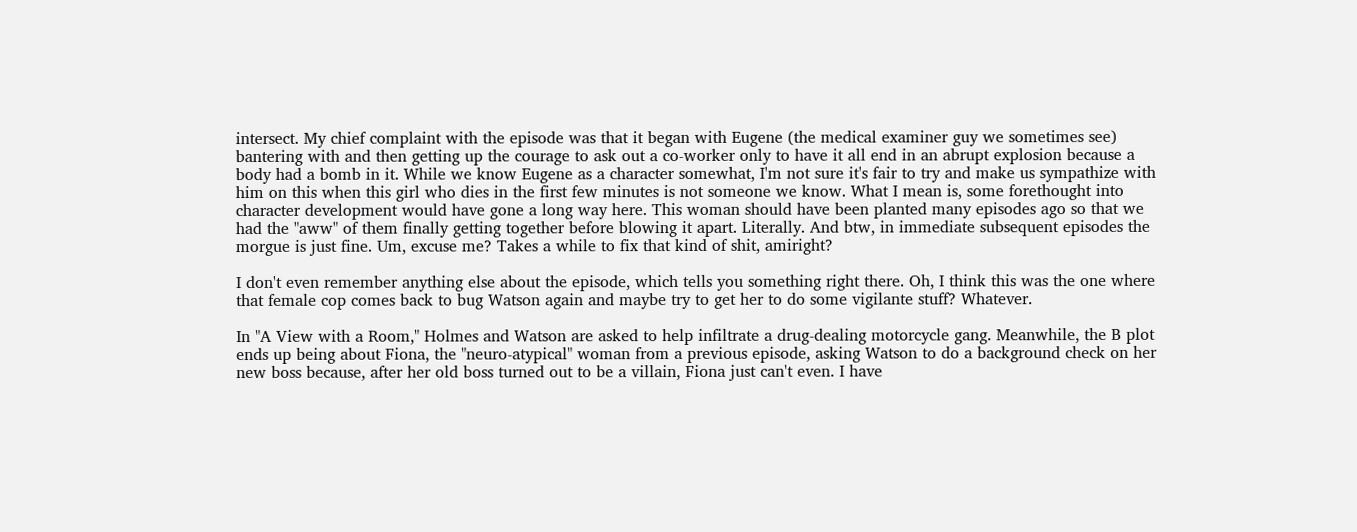intersect. My chief complaint with the episode was that it began with Eugene (the medical examiner guy we sometimes see) bantering with and then getting up the courage to ask out a co-worker only to have it all end in an abrupt explosion because a body had a bomb in it. While we know Eugene as a character somewhat, I'm not sure it's fair to try and make us sympathize with him on this when this girl who dies in the first few minutes is not someone we know. What I mean is, some forethought into character development would have gone a long way here. This woman should have been planted many episodes ago so that we had the "aww" of them finally getting together before blowing it apart. Literally. And btw, in immediate subsequent episodes the morgue is just fine. Um, excuse me? Takes a while to fix that kind of shit, amiright?

I don't even remember anything else about the episode, which tells you something right there. Oh, I think this was the one where that female cop comes back to bug Watson again and maybe try to get her to do some vigilante stuff? Whatever.

In "A View with a Room," Holmes and Watson are asked to help infiltrate a drug-dealing motorcycle gang. Meanwhile, the B plot ends up being about Fiona, the "neuro-atypical" woman from a previous episode, asking Watson to do a background check on her new boss because, after her old boss turned out to be a villain, Fiona just can't even. I have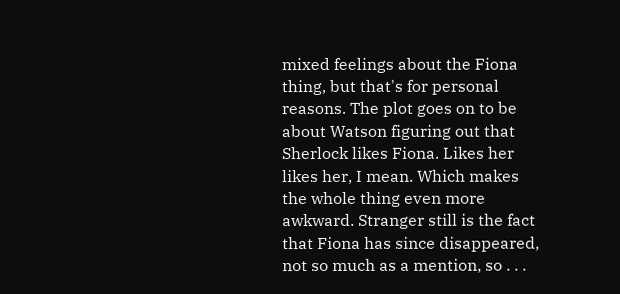mixed feelings about the Fiona thing, but that's for personal reasons. The plot goes on to be about Watson figuring out that Sherlock likes Fiona. Likes her likes her, I mean. Which makes the whole thing even more awkward. Stranger still is the fact that Fiona has since disappeared, not so much as a mention, so . . .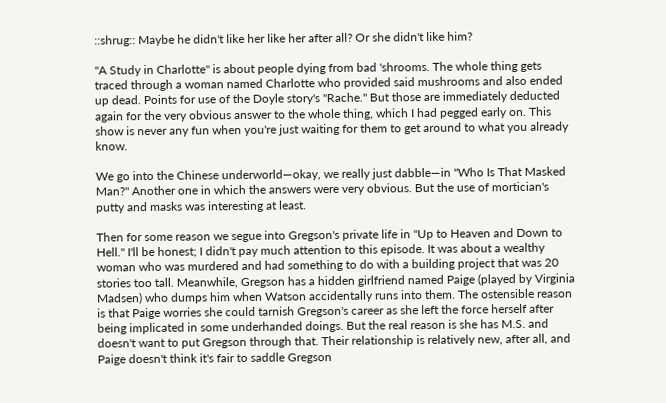::shrug:: Maybe he didn't like her like her after all? Or she didn't like him?

"A Study in Charlotte" is about people dying from bad 'shrooms. The whole thing gets traced through a woman named Charlotte who provided said mushrooms and also ended up dead. Points for use of the Doyle story's "Rache." But those are immediately deducted again for the very obvious answer to the whole thing, which I had pegged early on. This show is never any fun when you're just waiting for them to get around to what you already know.

We go into the Chinese underworld—okay, we really just dabble—in "Who Is That Masked Man?" Another one in which the answers were very obvious. But the use of mortician's putty and masks was interesting at least.

Then for some reason we segue into Gregson's private life in "Up to Heaven and Down to Hell." I'll be honest; I didn't pay much attention to this episode. It was about a wealthy woman who was murdered and had something to do with a building project that was 20 stories too tall. Meanwhile, Gregson has a hidden girlfriend named Paige (played by Virginia Madsen) who dumps him when Watson accidentally runs into them. The ostensible reason is that Paige worries she could tarnish Gregson's career as she left the force herself after being implicated in some underhanded doings. But the real reason is she has M.S. and doesn't want to put Gregson through that. Their relationship is relatively new, after all, and Paige doesn't think it's fair to saddle Gregson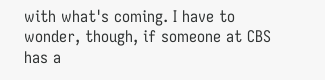with what's coming. I have to wonder, though, if someone at CBS has a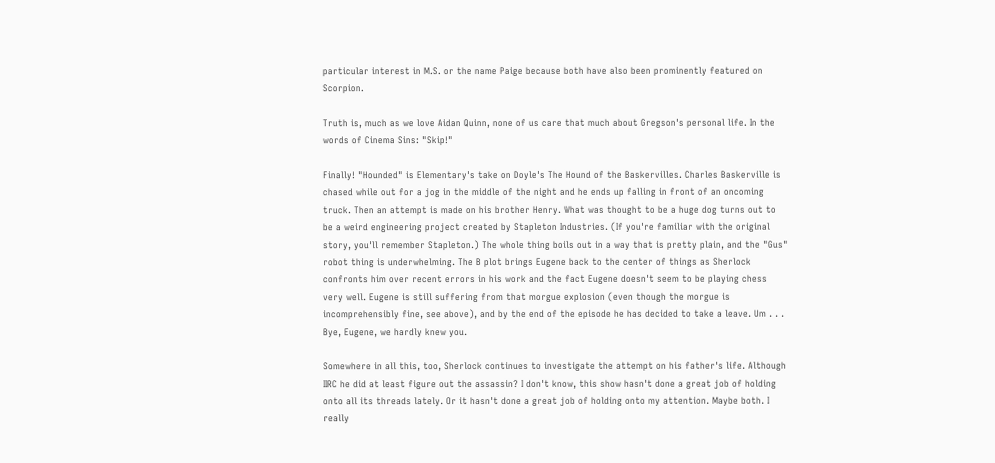particular interest in M.S. or the name Paige because both have also been prominently featured on Scorpion.

Truth is, much as we love Aidan Quinn, none of us care that much about Gregson's personal life. In the words of Cinema Sins: "Skip!"

Finally! "Hounded" is Elementary's take on Doyle's The Hound of the Baskervilles. Charles Baskerville is chased while out for a jog in the middle of the night and he ends up falling in front of an oncoming truck. Then an attempt is made on his brother Henry. What was thought to be a huge dog turns out to be a weird engineering project created by Stapleton Industries. (If you're familiar with the original story, you'll remember Stapleton.) The whole thing boils out in a way that is pretty plain, and the "Gus" robot thing is underwhelming. The B plot brings Eugene back to the center of things as Sherlock confronts him over recent errors in his work and the fact Eugene doesn't seem to be playing chess very well. Eugene is still suffering from that morgue explosion (even though the morgue is incomprehensibly fine, see above), and by the end of the episode he has decided to take a leave. Um . . . Bye, Eugene, we hardly knew you.

Somewhere in all this, too, Sherlock continues to investigate the attempt on his father's life. Although IIRC he did at least figure out the assassin? I don't know, this show hasn't done a great job of holding onto all its threads lately. Or it hasn't done a great job of holding onto my attention. Maybe both. I really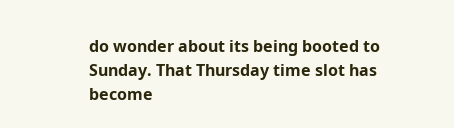do wonder about its being booted to Sunday. That Thursday time slot has become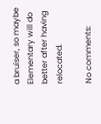a bruiser, so maybe Elementary will do better after having relocated.

No comments: